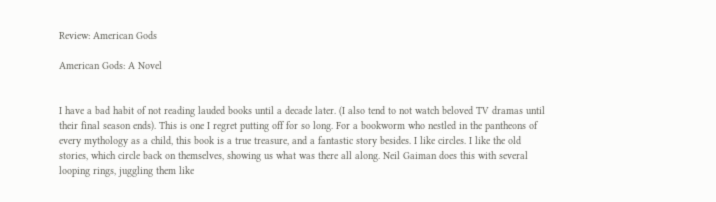Review: American Gods

American Gods: A Novel


I have a bad habit of not reading lauded books until a decade later. (I also tend to not watch beloved TV dramas until their final season ends). This is one I regret putting off for so long. For a bookworm who nestled in the pantheons of every mythology as a child, this book is a true treasure, and a fantastic story besides. I like circles. I like the old stories, which circle back on themselves, showing us what was there all along. Neil Gaiman does this with several looping rings, juggling them like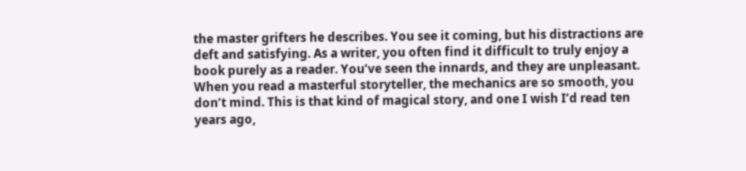the master grifters he describes. You see it coming, but his distractions are deft and satisfying. As a writer, you often find it difficult to truly enjoy a book purely as a reader. You’ve seen the innards, and they are unpleasant. When you read a masterful storyteller, the mechanics are so smooth, you don’t mind. This is that kind of magical story, and one I wish I’d read ten years ago,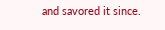and savored it since.